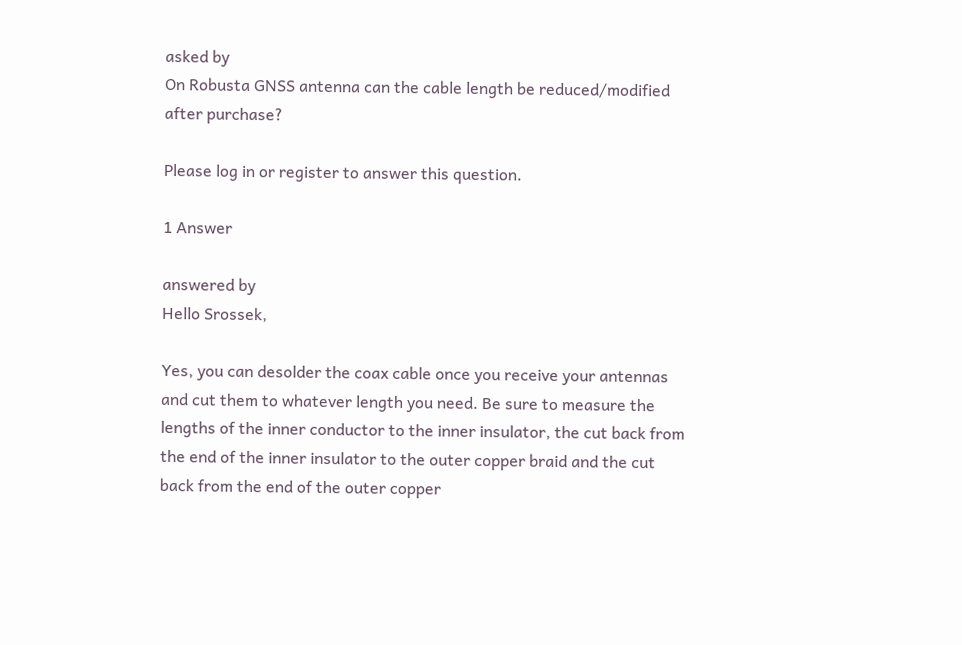asked by
On Robusta GNSS antenna can the cable length be reduced/modified after purchase?

Please log in or register to answer this question.

1 Answer

answered by
Hello Srossek,

Yes, you can desolder the coax cable once you receive your antennas and cut them to whatever length you need. Be sure to measure the lengths of the inner conductor to the inner insulator, the cut back from the end of the inner insulator to the outer copper braid and the cut back from the end of the outer copper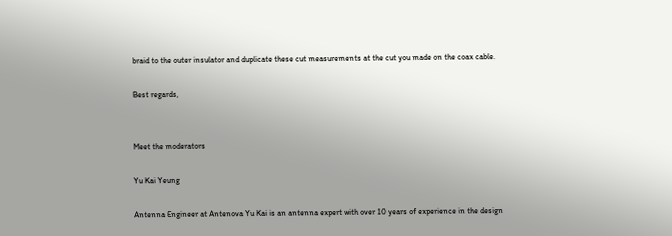braid to the outer insulator and duplicate these cut measurements at the cut you made on the coax cable.

Best regards,


Meet the moderators

Yu Kai Yeung

Antenna Engineer at Antenova Yu Kai is an antenna expert with over 10 years of experience in the design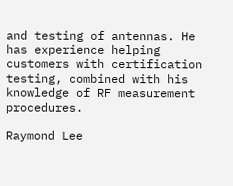and testing of antennas. He has experience helping customers with certification testing, combined with his knowledge of RF measurement procedures.

Raymond Lee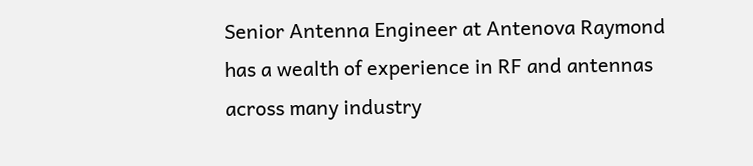Senior Antenna Engineer at Antenova Raymond has a wealth of experience in RF and antennas across many industry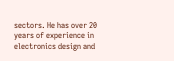sectors. He has over 20 years of experience in electronics design and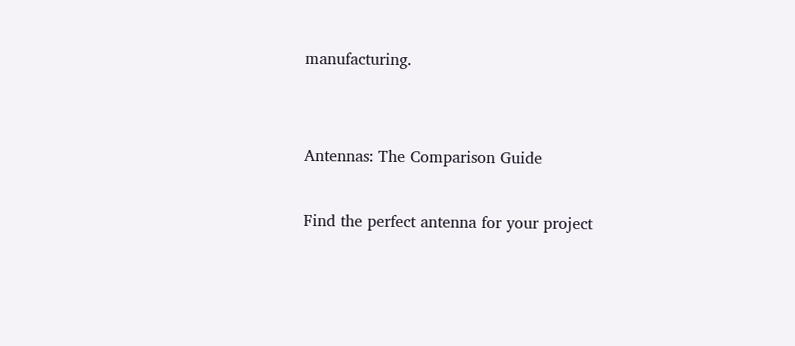manufacturing.


Antennas: The Comparison Guide

Find the perfect antenna for your project